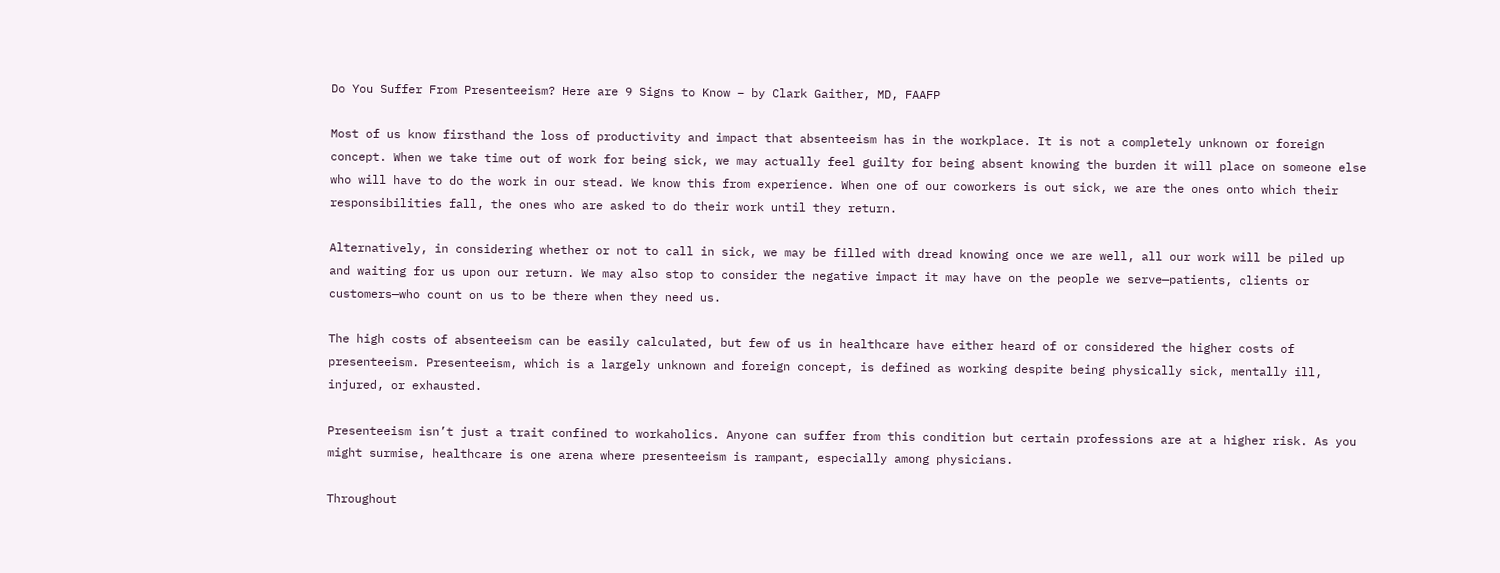Do You Suffer From Presenteeism? Here are 9 Signs to Know – by Clark Gaither, MD, FAAFP

Most of us know firsthand the loss of productivity and impact that absenteeism has in the workplace. It is not a completely unknown or foreign concept. When we take time out of work for being sick, we may actually feel guilty for being absent knowing the burden it will place on someone else who will have to do the work in our stead. We know this from experience. When one of our coworkers is out sick, we are the ones onto which their responsibilities fall, the ones who are asked to do their work until they return.

Alternatively, in considering whether or not to call in sick, we may be filled with dread knowing once we are well, all our work will be piled up and waiting for us upon our return. We may also stop to consider the negative impact it may have on the people we serve—patients, clients or customers—who count on us to be there when they need us.

The high costs of absenteeism can be easily calculated, but few of us in healthcare have either heard of or considered the higher costs of presenteeism. Presenteeism, which is a largely unknown and foreign concept, is defined as working despite being physically sick, mentally ill, injured, or exhausted.

Presenteeism isn’t just a trait confined to workaholics. Anyone can suffer from this condition but certain professions are at a higher risk. As you might surmise, healthcare is one arena where presenteeism is rampant, especially among physicians.

Throughout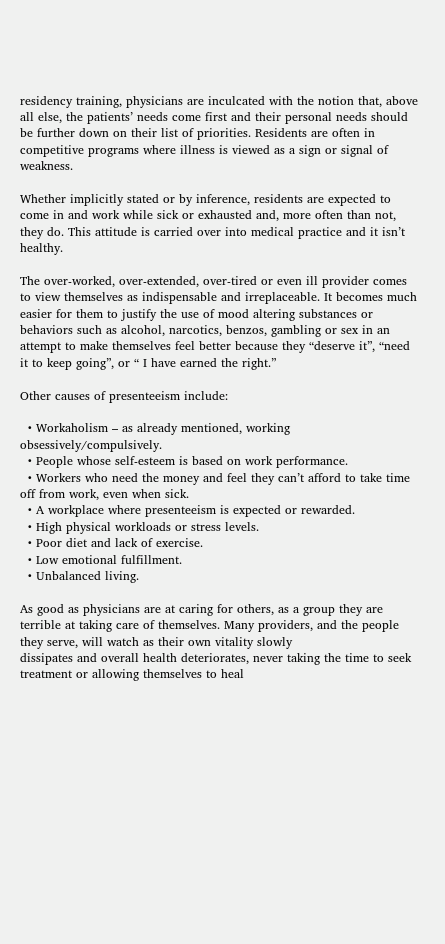residency training, physicians are inculcated with the notion that, above all else, the patients’ needs come first and their personal needs should be further down on their list of priorities. Residents are often in competitive programs where illness is viewed as a sign or signal of weakness.

Whether implicitly stated or by inference, residents are expected to come in and work while sick or exhausted and, more often than not, they do. This attitude is carried over into medical practice and it isn’t healthy.

The over-worked, over-extended, over-tired or even ill provider comes to view themselves as indispensable and irreplaceable. It becomes much easier for them to justify the use of mood altering substances or behaviors such as alcohol, narcotics, benzos, gambling or sex in an attempt to make themselves feel better because they “deserve it”, “need it to keep going”, or “ I have earned the right.”

Other causes of presenteeism include:

  • Workaholism – as already mentioned, working obsessively/compulsively.
  • People whose self-esteem is based on work performance.
  • Workers who need the money and feel they can’t afford to take time off from work, even when sick.
  • A workplace where presenteeism is expected or rewarded.
  • High physical workloads or stress levels.
  • Poor diet and lack of exercise.
  • Low emotional fulfillment.
  • Unbalanced living.

As good as physicians are at caring for others, as a group they are terrible at taking care of themselves. Many providers, and the people they serve, will watch as their own vitality slowly
dissipates and overall health deteriorates, never taking the time to seek treatment or allowing themselves to heal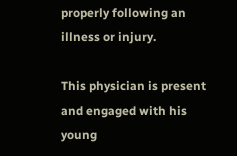properly following an illness or injury.

This physician is present and engaged with his young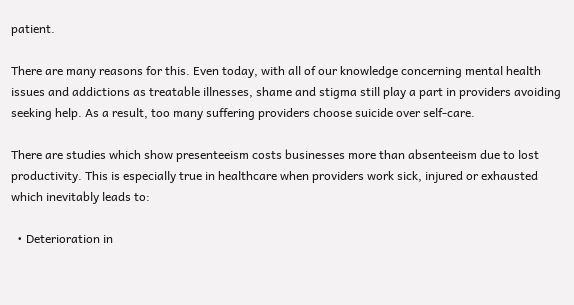patient.

There are many reasons for this. Even today, with all of our knowledge concerning mental health issues and addictions as treatable illnesses, shame and stigma still play a part in providers avoiding seeking help. As a result, too many suffering providers choose suicide over self-care.

There are studies which show presenteeism costs businesses more than absenteeism due to lost productivity. This is especially true in healthcare when providers work sick, injured or exhausted which inevitably leads to:

  • Deterioration in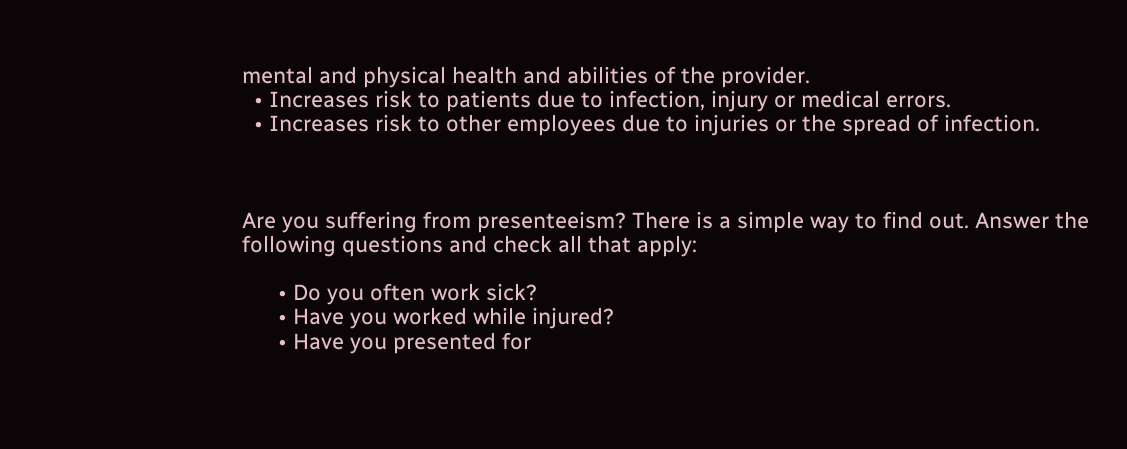mental and physical health and abilities of the provider.
  • Increases risk to patients due to infection, injury or medical errors.
  • Increases risk to other employees due to injuries or the spread of infection.



Are you suffering from presenteeism? There is a simple way to find out. Answer the following questions and check all that apply:

      • Do you often work sick?
      • Have you worked while injured?
      • Have you presented for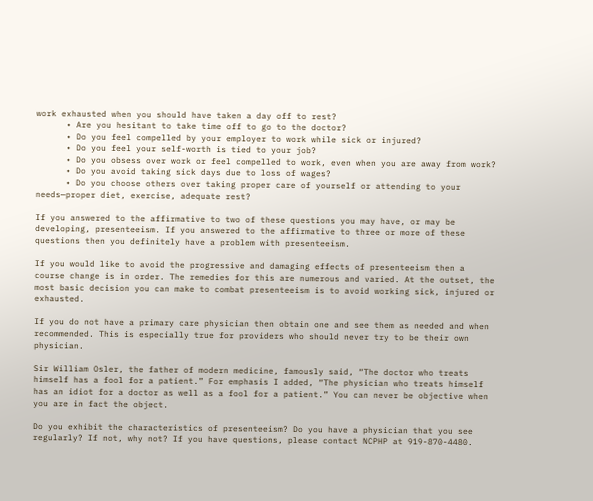work exhausted when you should have taken a day off to rest?
      • Are you hesitant to take time off to go to the doctor?
      • Do you feel compelled by your employer to work while sick or injured?
      • Do you feel your self-worth is tied to your job?
      • Do you obsess over work or feel compelled to work, even when you are away from work?
      • Do you avoid taking sick days due to loss of wages?
      • Do you choose others over taking proper care of yourself or attending to your needs—proper diet, exercise, adequate rest?

If you answered to the affirmative to two of these questions you may have, or may be developing, presenteeism. If you answered to the affirmative to three or more of these questions then you definitely have a problem with presenteeism.

If you would like to avoid the progressive and damaging effects of presenteeism then a course change is in order. The remedies for this are numerous and varied. At the outset, the most basic decision you can make to combat presenteeism is to avoid working sick, injured or exhausted.

If you do not have a primary care physician then obtain one and see them as needed and when recommended. This is especially true for providers who should never try to be their own physician.

Sir William Osler, the father of modern medicine, famously said, “The doctor who treats himself has a fool for a patient.” For emphasis I added, “The physician who treats himself has an idiot for a doctor as well as a fool for a patient.” You can never be objective when you are in fact the object.

Do you exhibit the characteristics of presenteeism? Do you have a physician that you see regularly? If not, why not? If you have questions, please contact NCPHP at 919-870-4480.